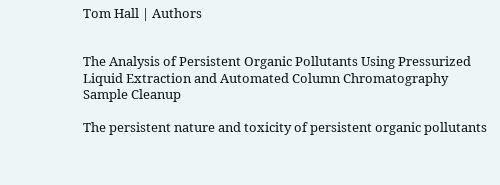Tom Hall | Authors


The Analysis of Persistent Organic Pollutants Using Pressurized Liquid Extraction and Automated Column Chromatography Sample Cleanup

The persistent nature and toxicity of persistent organic pollutants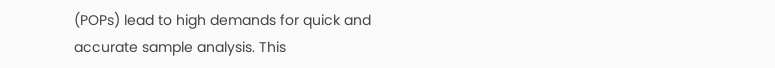(POPs) lead to high demands for quick and accurate sample analysis. This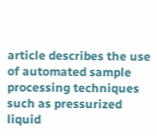article describes the use of automated sample processing techniques such as pressurized liquid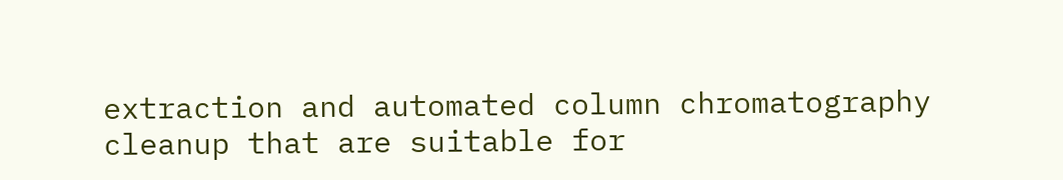extraction and automated column chromatography cleanup that are suitable for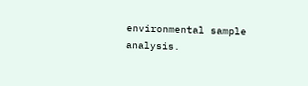environmental sample analysis.